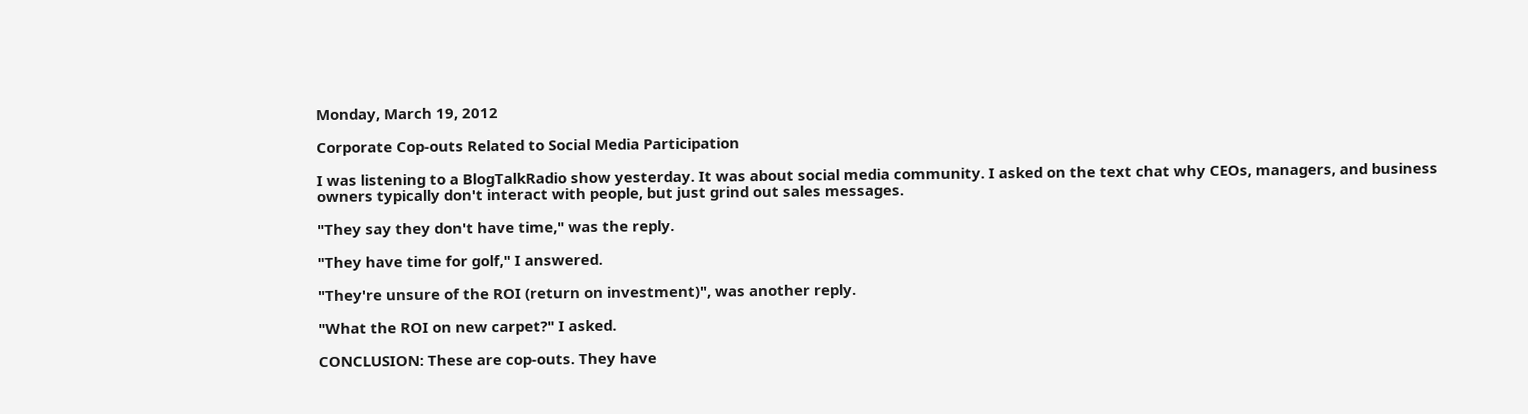Monday, March 19, 2012

Corporate Cop-outs Related to Social Media Participation

I was listening to a BlogTalkRadio show yesterday. It was about social media community. I asked on the text chat why CEOs, managers, and business owners typically don't interact with people, but just grind out sales messages.

"They say they don't have time," was the reply.

"They have time for golf," I answered.

"They're unsure of the ROI (return on investment)", was another reply.

"What the ROI on new carpet?" I asked.

CONCLUSION: These are cop-outs. They have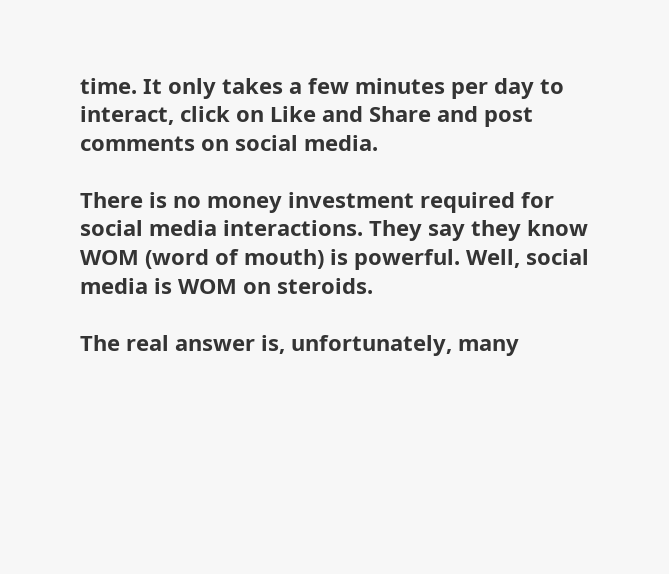time. It only takes a few minutes per day to interact, click on Like and Share and post comments on social media.

There is no money investment required for social media interactions. They say they know WOM (word of mouth) is powerful. Well, social media is WOM on steroids.

The real answer is, unfortunately, many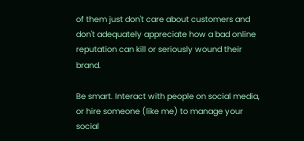of them just don't care about customers and don't adequately appreciate how a bad online reputation can kill or seriously wound their brand.

Be smart. Interact with people on social media, or hire someone (like me) to manage your social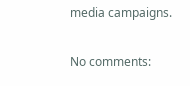media campaigns.

No comments: